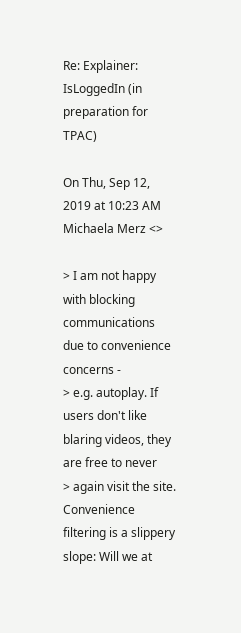Re: Explainer: IsLoggedIn (in preparation for TPAC)

On Thu, Sep 12, 2019 at 10:23 AM Michaela Merz <>

> I am not happy with blocking communications due to convenience concerns -
> e.g. autoplay. If users don't like blaring videos, they are free to never
> again visit the site. Convenience filtering is a slippery slope: Will we at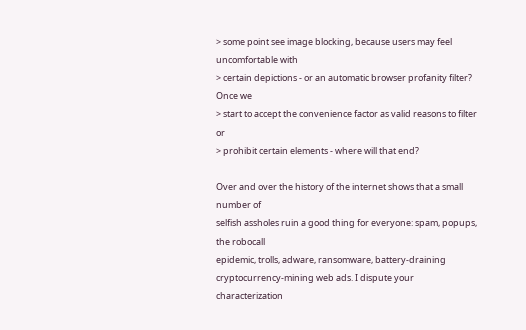> some point see image blocking, because users may feel uncomfortable with
> certain depictions - or an automatic browser profanity filter? Once we
> start to accept the convenience factor as valid reasons to filter or
> prohibit certain elements - where will that end?

Over and over the history of the internet shows that a small number of
selfish assholes ruin a good thing for everyone: spam, popups, the robocall
epidemic, trolls, adware, ransomware, battery-draining
cryptocurrency-mining web ads. I dispute your characterization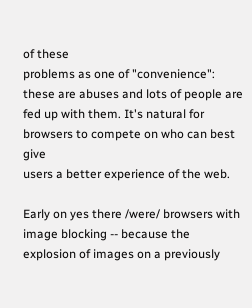of these
problems as one of "convenience": these are abuses and lots of people are
fed up with them. It's natural for browsers to compete on who can best give
users a better experience of the web.

Early on yes there /were/ browsers with image blocking -- because the
explosion of images on a previously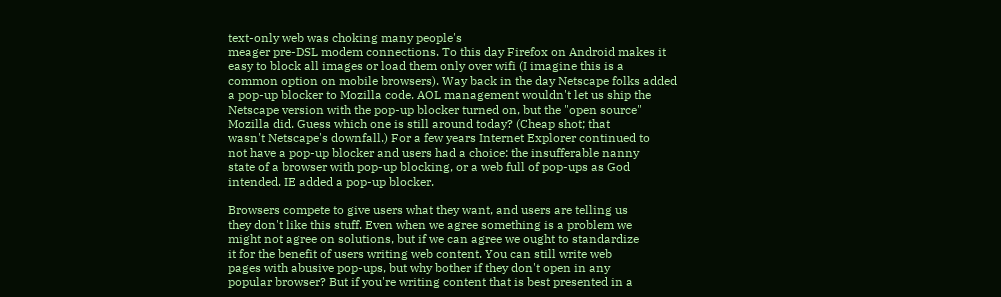text-only web was choking many people's
meager pre-DSL modem connections. To this day Firefox on Android makes it
easy to block all images or load them only over wifi (I imagine this is a
common option on mobile browsers). Way back in the day Netscape folks added
a pop-up blocker to Mozilla code. AOL management wouldn't let us ship the
Netscape version with the pop-up blocker turned on, but the "open source"
Mozilla did. Guess which one is still around today? (Cheap shot; that
wasn't Netscape's downfall.) For a few years Internet Explorer continued to
not have a pop-up blocker and users had a choice: the insufferable nanny
state of a browser with pop-up blocking, or a web full of pop-ups as God
intended. IE added a pop-up blocker.

Browsers compete to give users what they want, and users are telling us
they don't like this stuff. Even when we agree something is a problem we
might not agree on solutions, but if we can agree we ought to standardize
it for the benefit of users writing web content. You can still write web
pages with abusive pop-ups, but why bother if they don't open in any
popular browser? But if you're writing content that is best presented in a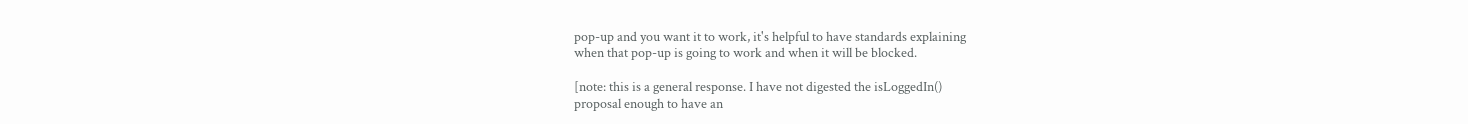pop-up and you want it to work, it's helpful to have standards explaining
when that pop-up is going to work and when it will be blocked.

[note: this is a general response. I have not digested the isLoggedIn()
proposal enough to have an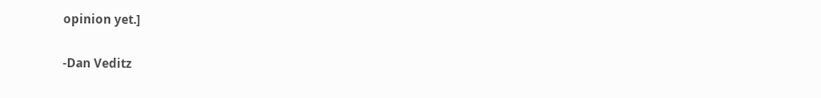opinion yet.]

-Dan Veditz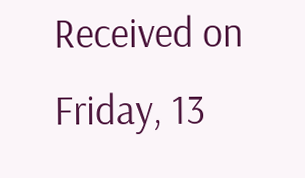Received on Friday, 13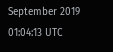September 2019 01:04:13 UTC